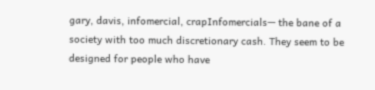gary, davis, infomercial, crapInfomercials— the bane of a society with too much discretionary cash. They seem to be designed for people who have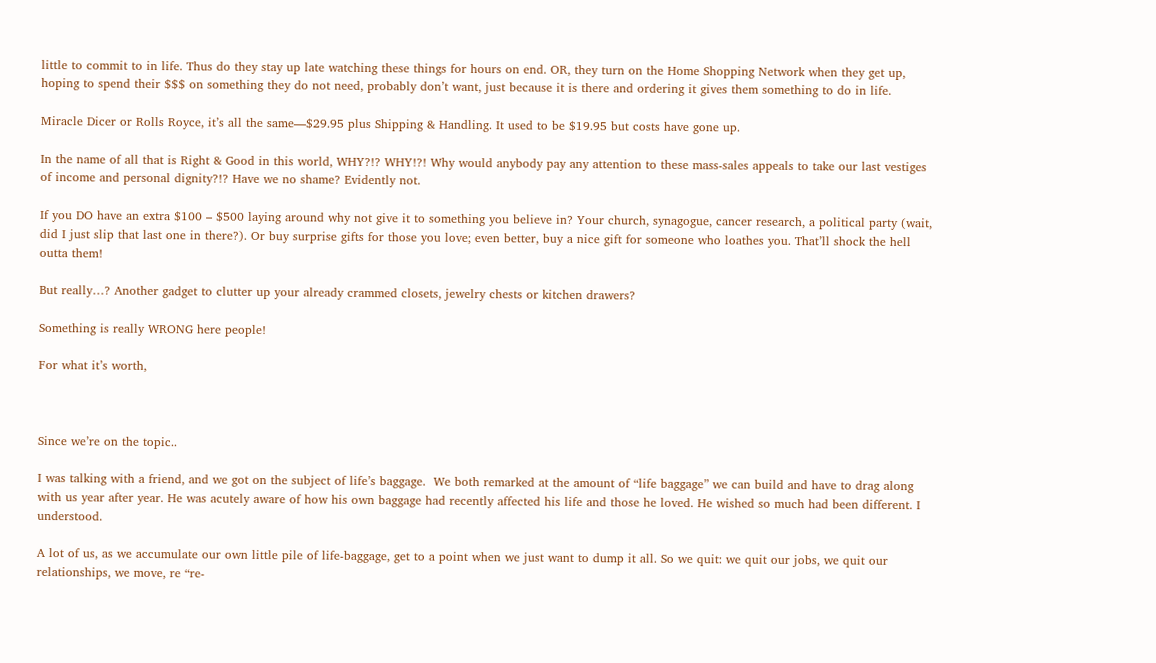little to commit to in life. Thus do they stay up late watching these things for hours on end. OR, they turn on the Home Shopping Network when they get up, hoping to spend their $$$ on something they do not need, probably don’t want, just because it is there and ordering it gives them something to do in life.

Miracle Dicer or Rolls Royce, it’s all the same—$29.95 plus Shipping & Handling. It used to be $19.95 but costs have gone up.

In the name of all that is Right & Good in this world, WHY?!? WHY!?! Why would anybody pay any attention to these mass-sales appeals to take our last vestiges of income and personal dignity?!? Have we no shame? Evidently not.

If you DO have an extra $100 – $500 laying around why not give it to something you believe in? Your church, synagogue, cancer research, a political party (wait, did I just slip that last one in there?). Or buy surprise gifts for those you love; even better, buy a nice gift for someone who loathes you. That’ll shock the hell outta them!

But really…? Another gadget to clutter up your already crammed closets, jewelry chests or kitchen drawers?

Something is really WRONG here people!

For what it’s worth,



Since we’re on the topic..

I was talking with a friend, and we got on the subject of life’s baggage.  We both remarked at the amount of “life baggage” we can build and have to drag along with us year after year. He was acutely aware of how his own baggage had recently affected his life and those he loved. He wished so much had been different. I understood.

A lot of us, as we accumulate our own little pile of life-baggage, get to a point when we just want to dump it all. So we quit: we quit our jobs, we quit our relationships, we move, re “re-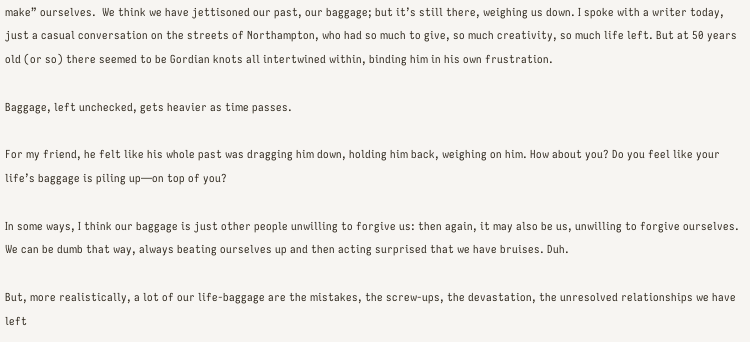make” ourselves.  We think we have jettisoned our past, our baggage; but it’s still there, weighing us down. I spoke with a writer today, just a casual conversation on the streets of Northampton, who had so much to give, so much creativity, so much life left. But at 50 years old (or so) there seemed to be Gordian knots all intertwined within, binding him in his own frustration.

Baggage, left unchecked, gets heavier as time passes.

For my friend, he felt like his whole past was dragging him down, holding him back, weighing on him. How about you? Do you feel like your life’s baggage is piling up—on top of you?

In some ways, I think our baggage is just other people unwilling to forgive us: then again, it may also be us, unwilling to forgive ourselves. We can be dumb that way, always beating ourselves up and then acting surprised that we have bruises. Duh.

But, more realistically, a lot of our life-baggage are the mistakes, the screw-ups, the devastation, the unresolved relationships we have left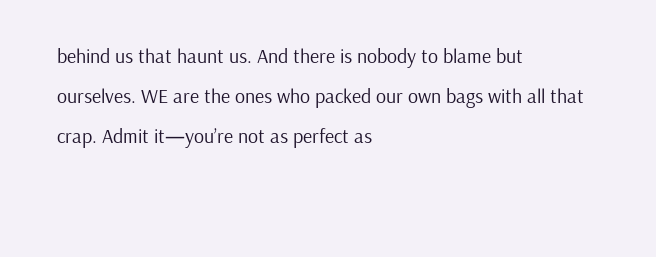behind us that haunt us. And there is nobody to blame but ourselves. WE are the ones who packed our own bags with all that crap. Admit it—you’re not as perfect as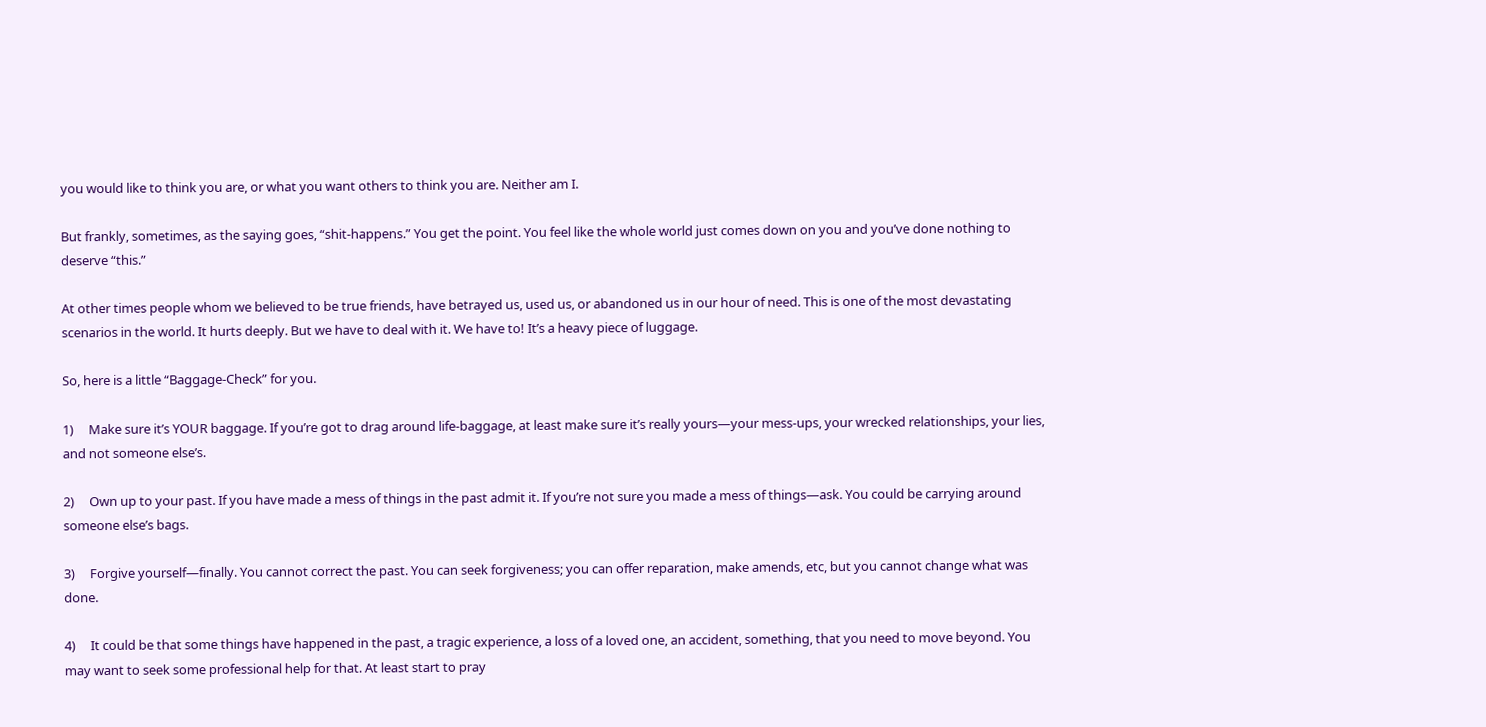you would like to think you are, or what you want others to think you are. Neither am I.

But frankly, sometimes, as the saying goes, “shit-happens.” You get the point. You feel like the whole world just comes down on you and you’ve done nothing to deserve “this.”

At other times people whom we believed to be true friends, have betrayed us, used us, or abandoned us in our hour of need. This is one of the most devastating scenarios in the world. It hurts deeply. But we have to deal with it. We have to! It’s a heavy piece of luggage.

So, here is a little “Baggage-Check” for you.

1)     Make sure it’s YOUR baggage. If you’re got to drag around life-baggage, at least make sure it’s really yours—your mess-ups, your wrecked relationships, your lies, and not someone else’s.

2)     Own up to your past. If you have made a mess of things in the past admit it. If you’re not sure you made a mess of things—ask. You could be carrying around someone else’s bags.

3)     Forgive yourself—finally. You cannot correct the past. You can seek forgiveness; you can offer reparation, make amends, etc, but you cannot change what was done.

4)     It could be that some things have happened in the past, a tragic experience, a loss of a loved one, an accident, something, that you need to move beyond. You may want to seek some professional help for that. At least start to pray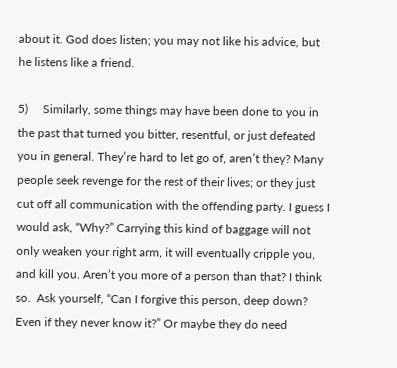about it. God does listen; you may not like his advice, but he listens like a friend.

5)     Similarly, some things may have been done to you in the past that turned you bitter, resentful, or just defeated you in general. They’re hard to let go of, aren’t they? Many people seek revenge for the rest of their lives; or they just cut off all communication with the offending party. I guess I would ask, “Why?” Carrying this kind of baggage will not only weaken your right arm, it will eventually cripple you, and kill you. Aren’t you more of a person than that? I think so.  Ask yourself, “Can I forgive this person, deep down? Even if they never know it?” Or maybe they do need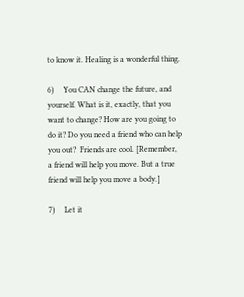to know it. Healing is a wonderful thing.

6)     You CAN change the future, and yourself. What is it, exactly, that you want to change? How are you going to do it? Do you need a friend who can help you out?  Friends are cool. [Remember, a friend will help you move. But a true friend will help you move a body.]

7)     Let it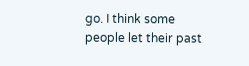go. I think some people let their past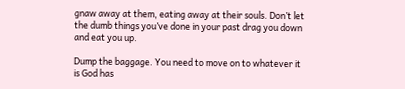gnaw away at them, eating away at their souls. Don’t let the dumb things you’ve done in your past drag you down and eat you up.

Dump the baggage. You need to move on to whatever it is God has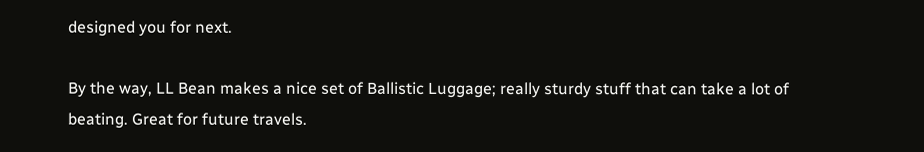designed you for next.

By the way, LL Bean makes a nice set of Ballistic Luggage; really sturdy stuff that can take a lot of beating. Great for future travels.